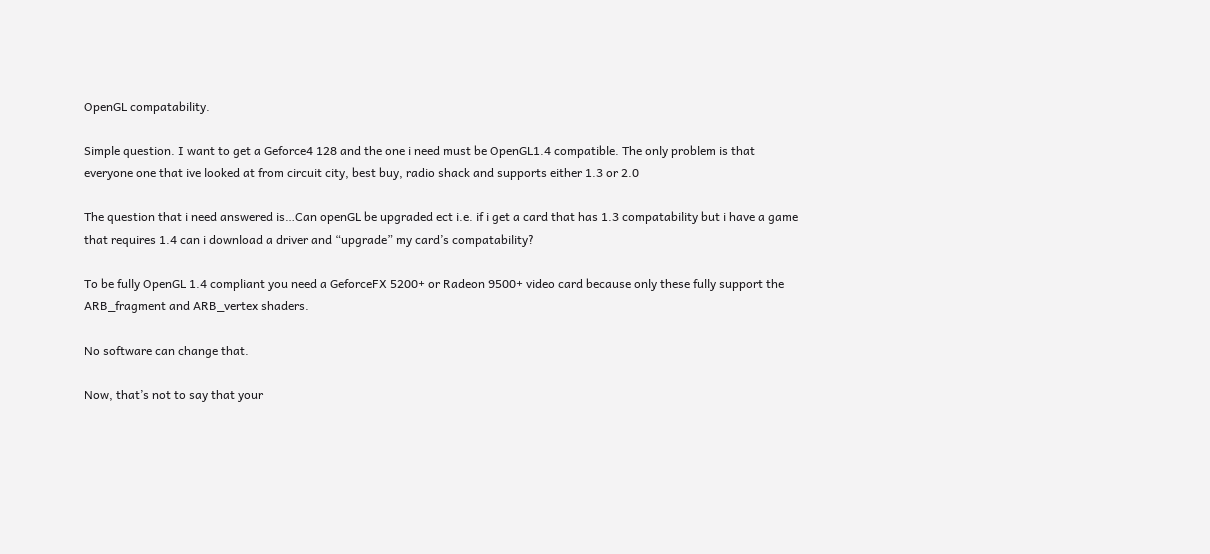OpenGL compatability.

Simple question. I want to get a Geforce4 128 and the one i need must be OpenGL1.4 compatible. The only problem is that everyone one that ive looked at from circuit city, best buy, radio shack and supports either 1.3 or 2.0

The question that i need answered is…Can openGL be upgraded ect i.e. if i get a card that has 1.3 compatability but i have a game that requires 1.4 can i download a driver and “upgrade” my card’s compatability?

To be fully OpenGL 1.4 compliant you need a GeforceFX 5200+ or Radeon 9500+ video card because only these fully support the ARB_fragment and ARB_vertex shaders.

No software can change that.

Now, that’s not to say that your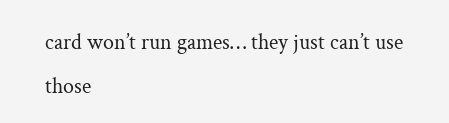card won’t run games… they just can’t use those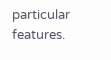particular features.